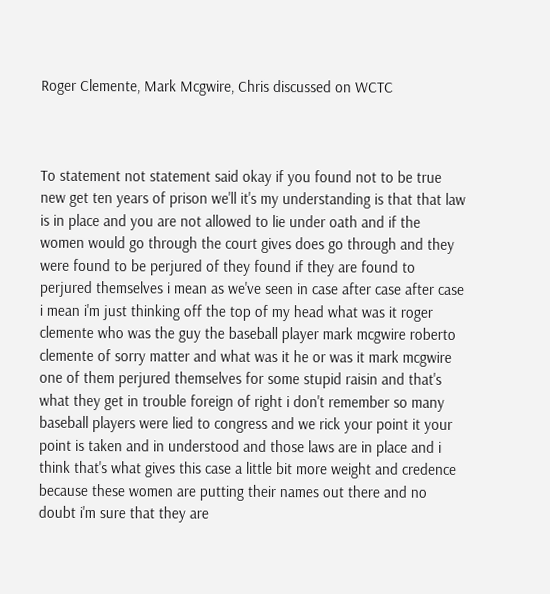Roger Clemente, Mark Mcgwire, Chris discussed on WCTC



To statement not statement said okay if you found not to be true new get ten years of prison we'll it's my understanding is that that law is in place and you are not allowed to lie under oath and if the women would go through the court gives does go through and they were found to be perjured of they found if they are found to perjured themselves i mean as we've seen in case after case after case i mean i'm just thinking off the top of my head what was it roger clemente who was the guy the baseball player mark mcgwire roberto clemente of sorry matter and what was it he or was it mark mcgwire one of them perjured themselves for some stupid raisin and that's what they get in trouble foreign of right i don't remember so many baseball players were lied to congress and we rick your point it your point is taken and in understood and those laws are in place and i think that's what gives this case a little bit more weight and credence because these women are putting their names out there and no doubt i'm sure that they are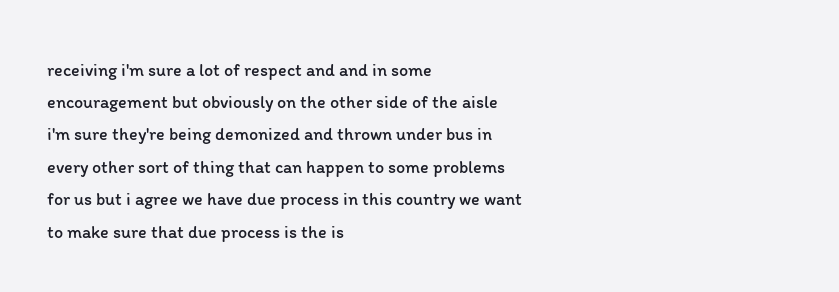receiving i'm sure a lot of respect and and in some encouragement but obviously on the other side of the aisle i'm sure they're being demonized and thrown under bus in every other sort of thing that can happen to some problems for us but i agree we have due process in this country we want to make sure that due process is the is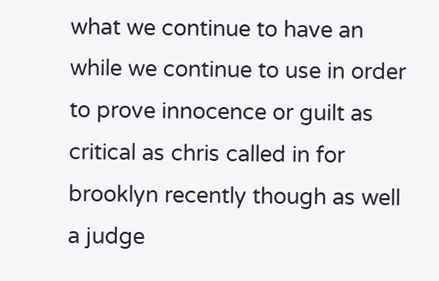what we continue to have an while we continue to use in order to prove innocence or guilt as critical as chris called in for brooklyn recently though as well a judge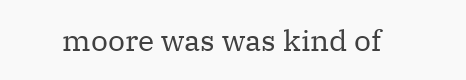moore was was kind of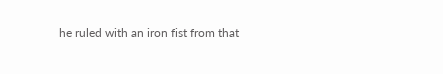he ruled with an iron fist from that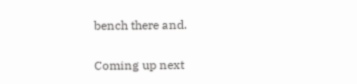bench there and.

Coming up next